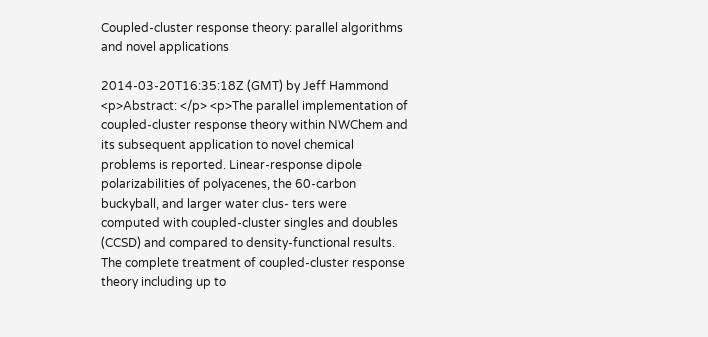Coupled-cluster response theory: parallel algorithms and novel applications

2014-03-20T16:35:18Z (GMT) by Jeff Hammond
<p>Abstract: </p> <p>The parallel implementation of coupled-cluster response theory within NWChem and its subsequent application to novel chemical problems is reported. Linear-response dipole polarizabilities of polyacenes, the 60-carbon buckyball, and larger water clus- ters were computed with coupled-cluster singles and doubles (CCSD) and compared to density-functional results. The complete treatment of coupled-cluster response theory including up to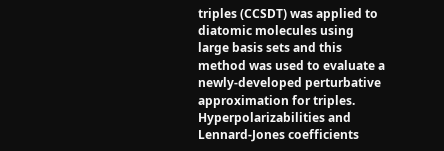triples (CCSDT) was applied to diatomic molecules using large basis sets and this method was used to evaluate a newly-developed perturbative approximation for triples. Hyperpolarizabilities and Lennard-Jones coefficients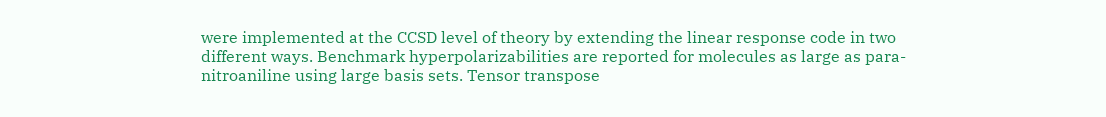were implemented at the CCSD level of theory by extending the linear response code in two different ways. Benchmark hyperpolarizabilities are reported for molecules as large as para-nitroaniline using large basis sets. Tensor transpose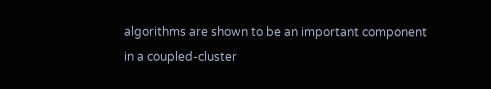algorithms are shown to be an important component in a coupled-cluster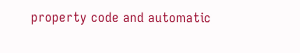property code and automatic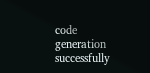code generation successfully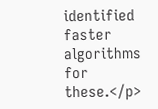identified faster algorithms for these.</p>